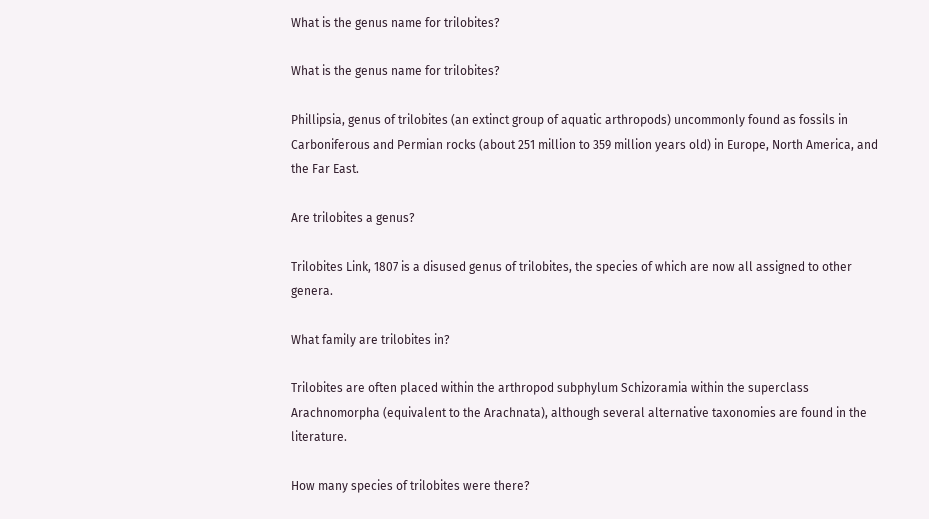What is the genus name for trilobites?

What is the genus name for trilobites?

Phillipsia, genus of trilobites (an extinct group of aquatic arthropods) uncommonly found as fossils in Carboniferous and Permian rocks (about 251 million to 359 million years old) in Europe, North America, and the Far East.

Are trilobites a genus?

Trilobites Link, 1807 is a disused genus of trilobites, the species of which are now all assigned to other genera.

What family are trilobites in?

Trilobites are often placed within the arthropod subphylum Schizoramia within the superclass Arachnomorpha (equivalent to the Arachnata), although several alternative taxonomies are found in the literature.

How many species of trilobites were there?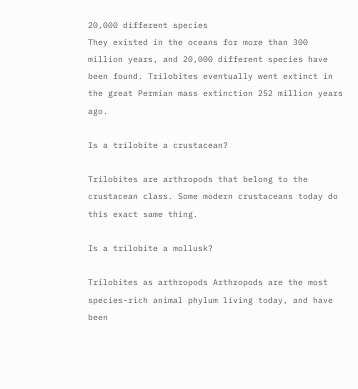20,000 different species
They existed in the oceans for more than 300 million years, and 20,000 different species have been found. Trilobites eventually went extinct in the great Permian mass extinction 252 million years ago.

Is a trilobite a crustacean?

Trilobites are arthropods that belong to the crustacean class. Some modern crustaceans today do this exact same thing.

Is a trilobite a mollusk?

Trilobites as arthropods Arthropods are the most species-rich animal phylum living today, and have been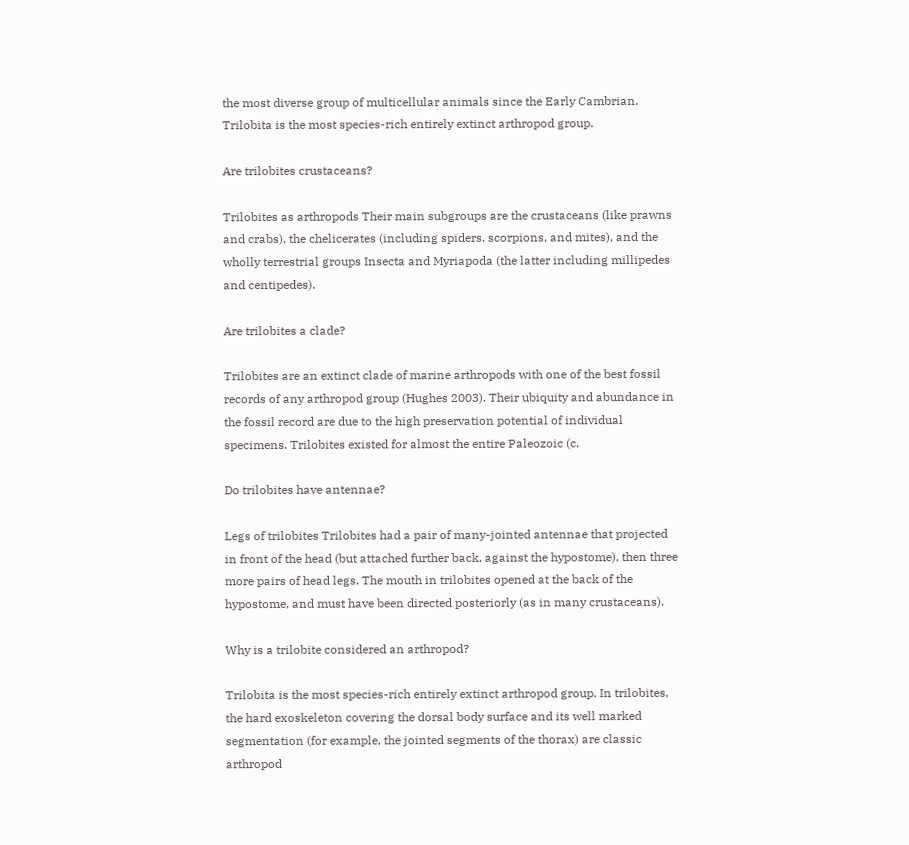the most diverse group of multicellular animals since the Early Cambrian. Trilobita is the most species-rich entirely extinct arthropod group.

Are trilobites crustaceans?

Trilobites as arthropods Their main subgroups are the crustaceans (like prawns and crabs), the chelicerates (including spiders, scorpions, and mites), and the wholly terrestrial groups Insecta and Myriapoda (the latter including millipedes and centipedes).

Are trilobites a clade?

Trilobites are an extinct clade of marine arthropods with one of the best fossil records of any arthropod group (Hughes 2003). Their ubiquity and abundance in the fossil record are due to the high preservation potential of individual specimens. Trilobites existed for almost the entire Paleozoic (c.

Do trilobites have antennae?

Legs of trilobites Trilobites had a pair of many-jointed antennae that projected in front of the head (but attached further back, against the hypostome), then three more pairs of head legs. The mouth in trilobites opened at the back of the hypostome, and must have been directed posteriorly (as in many crustaceans).

Why is a trilobite considered an arthropod?

Trilobita is the most species-rich entirely extinct arthropod group. In trilobites, the hard exoskeleton covering the dorsal body surface and its well marked segmentation (for example, the jointed segments of the thorax) are classic arthropod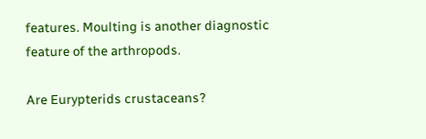features. Moulting is another diagnostic feature of the arthropods.

Are Eurypterids crustaceans?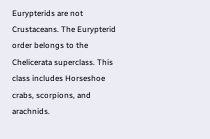Eurypterids are not Crustaceans. The Eurypterid order belongs to the Chelicerata superclass. This class includes Horseshoe crabs, scorpions, and arachnids.